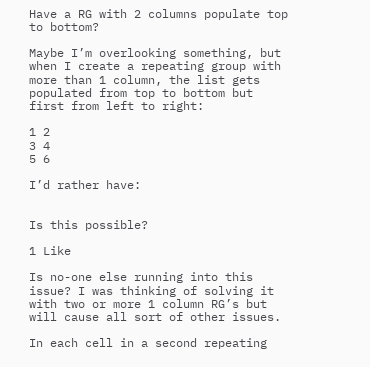Have a RG with 2 columns populate top to bottom?

Maybe I’m overlooking something, but when I create a repeating group with more than 1 column, the list gets populated from top to bottom but first from left to right:

1 2
3 4
5 6

I’d rather have:


Is this possible?

1 Like

Is no-one else running into this issue? I was thinking of solving it with two or more 1 column RG’s but will cause all sort of other issues.

In each cell in a second repeating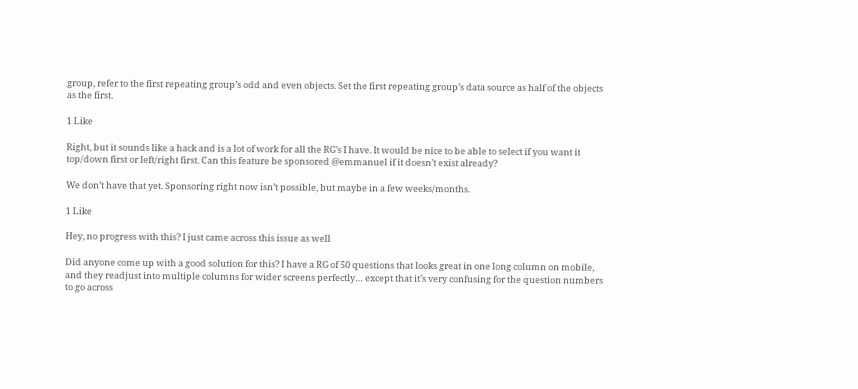group, refer to the first repeating group’s odd and even objects. Set the first repeating group’s data source as half of the objects as the first.

1 Like

Right, but it sounds like a hack and is a lot of work for all the RG’s I have. It would be nice to be able to select if you want it top/down first or left/right first. Can this feature be sponsored @emmanuel if it doesn’t exist already?

We don’t have that yet. Sponsoring right now isn’t possible, but maybe in a few weeks/months.

1 Like

Hey, no progress with this? I just came across this issue as well

Did anyone come up with a good solution for this? I have a RG of 50 questions that looks great in one long column on mobile, and they readjust into multiple columns for wider screens perfectly… except that it’s very confusing for the question numbers to go across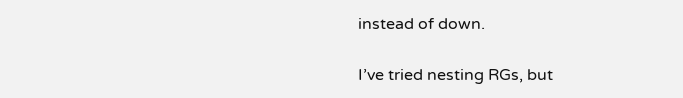instead of down.

I’ve tried nesting RGs, but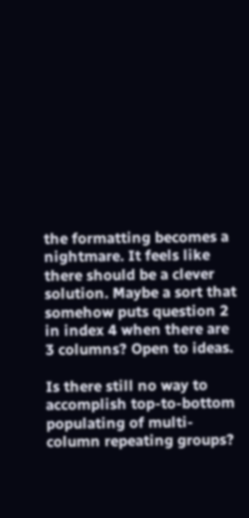the formatting becomes a nightmare. It feels like there should be a clever solution. Maybe a sort that somehow puts question 2 in index 4 when there are 3 columns? Open to ideas.

Is there still no way to accomplish top-to-bottom populating of multi-column repeating groups?